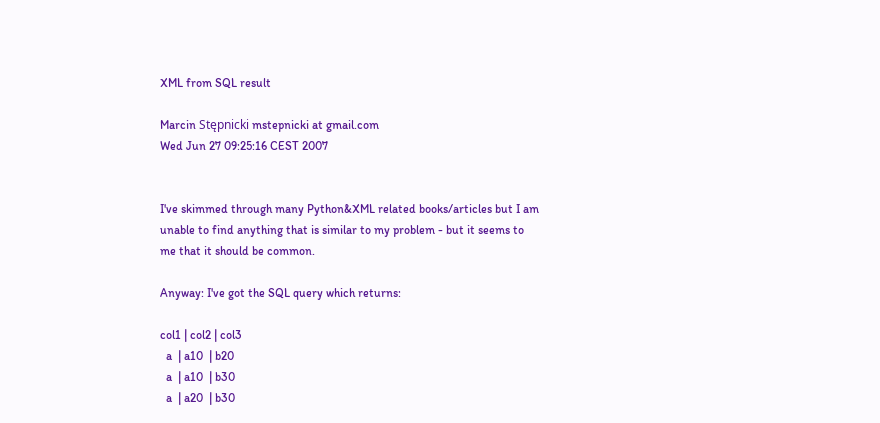XML from SQL result

Marcin Stępnicki mstepnicki at gmail.com
Wed Jun 27 09:25:16 CEST 2007


I've skimmed through many Python&XML related books/articles but I am
unable to find anything that is similar to my problem - but it seems to
me that it should be common.

Anyway: I've got the SQL query which returns:

col1 | col2 | col3
  a  | a10  | b20
  a  | a10  | b30
  a  | a20  | b30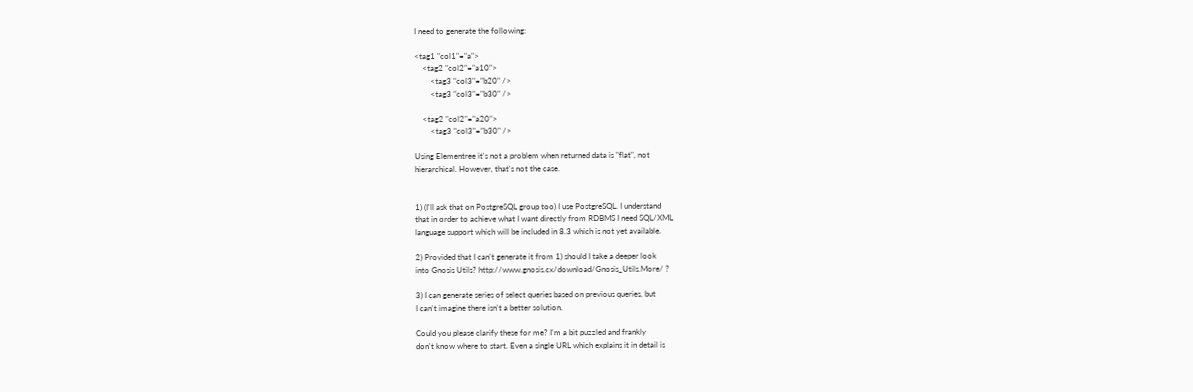I need to generate the following:

<tag1 "col1"="a">
    <tag2 "col2"="a10">
        <tag3 "col3"="b20" />
        <tag3 "col3"="b30" />

    <tag2 "col2"="a20">
        <tag3 "col3"="b30" />

Using Elementree it's not a problem when returned data is "flat", not
hierarchical. However, that's not the case.


1) (I'll ask that on PostgreSQL group too) I use PostgreSQL. I understand
that in order to achieve what I want directly from RDBMS I need SQL/XML
language support which will be included in 8.3 which is not yet available.

2) Provided that I can't generate it from 1) should I take a deeper look
into Gnosis Utils? http://www.gnosis.cx/download/Gnosis_Utils.More/ ?

3) I can generate series of select queries based on previous queries, but
I can't imagine there isn't a better solution.

Could you please clarify these for me? I'm a bit puzzled and frankly
don't know where to start. Even a single URL which explains it in detail is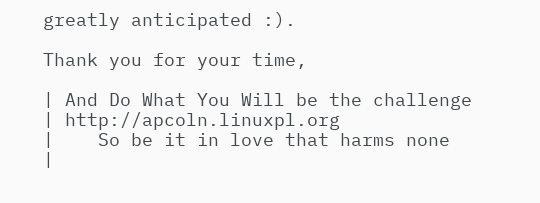greatly anticipated :).

Thank you for your time,

| And Do What You Will be the challenge | http://apcoln.linuxpl.org
|    So be it in love that harms none   |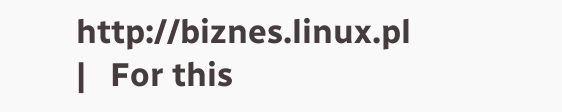http://biznes.linux.pl
|   For this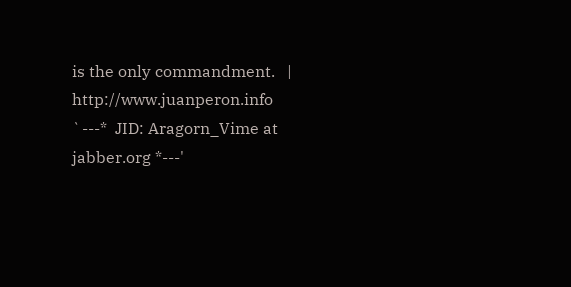is the only commandment.   | http://www.juanperon.info
`---*  JID: Aragorn_Vime at jabber.org *---'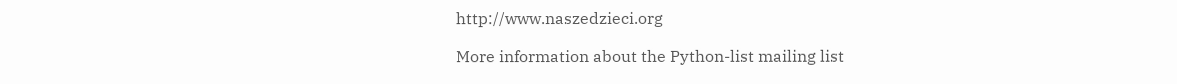http://www.naszedzieci.org

More information about the Python-list mailing list